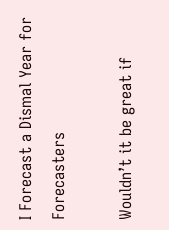I Forecast a Dismal Year for Forecasters

Wouldn’t it be great if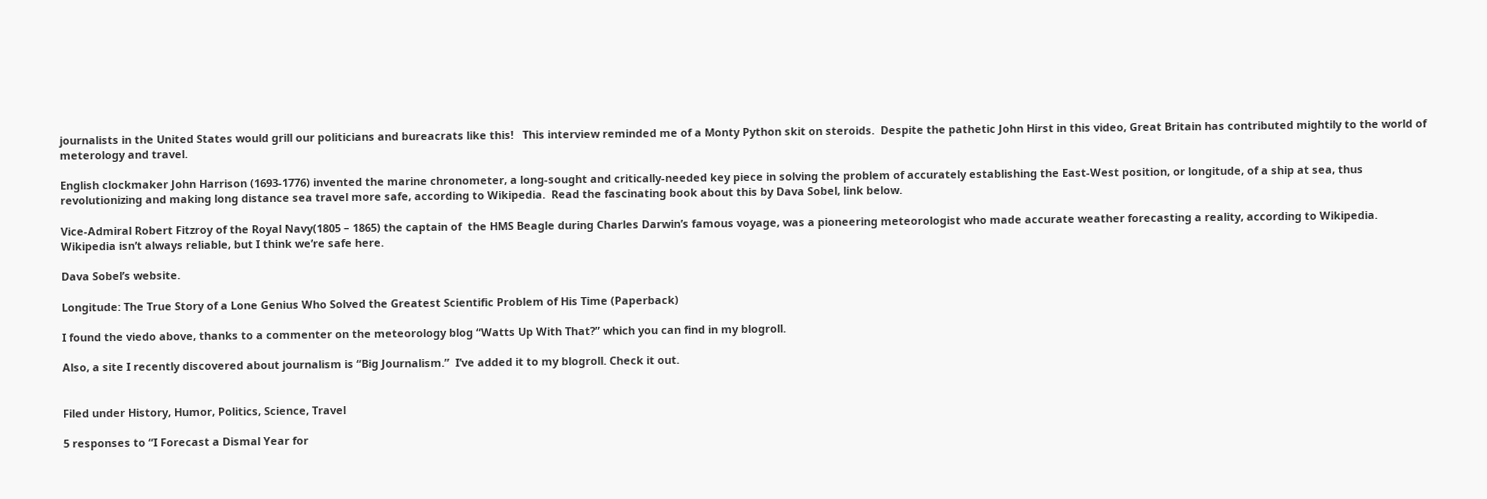journalists in the United States would grill our politicians and bureacrats like this!   This interview reminded me of a Monty Python skit on steroids.  Despite the pathetic John Hirst in this video, Great Britain has contributed mightily to the world of meterology and travel.

English clockmaker John Harrison (1693-1776) invented the marine chronometer, a long-sought and critically-needed key piece in solving the problem of accurately establishing the East-West position, or longitude, of a ship at sea, thus revolutionizing and making long distance sea travel more safe, according to Wikipedia.  Read the fascinating book about this by Dava Sobel, link below.

Vice-Admiral Robert Fitzroy of the Royal Navy(1805 – 1865) the captain of  the HMS Beagle during Charles Darwin’s famous voyage, was a pioneering meteorologist who made accurate weather forecasting a reality, according to Wikipedia.  Wikipedia isn’t always reliable, but I think we’re safe here.

Dava Sobel’s website.

Longitude: The True Story of a Lone Genius Who Solved the Greatest Scientific Problem of His Time (Paperback)

I found the viedo above, thanks to a commenter on the meteorology blog “Watts Up With That?” which you can find in my blogroll.

Also, a site I recently discovered about journalism is “Big Journalism.”  I’ve added it to my blogroll. Check it out.


Filed under History, Humor, Politics, Science, Travel

5 responses to “I Forecast a Dismal Year for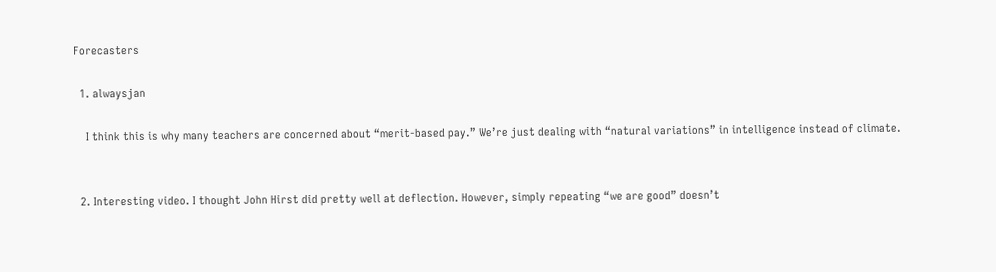Forecasters

  1. alwaysjan

    I think this is why many teachers are concerned about “merit-based pay.” We’re just dealing with “natural variations” in intelligence instead of climate.


  2. Interesting video. I thought John Hirst did pretty well at deflection. However, simply repeating “we are good” doesn’t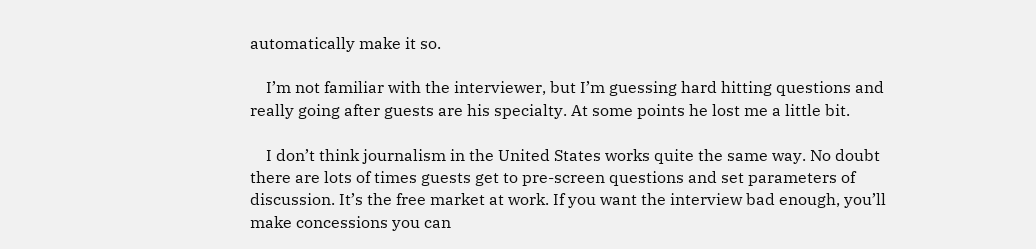automatically make it so.

    I’m not familiar with the interviewer, but I’m guessing hard hitting questions and really going after guests are his specialty. At some points he lost me a little bit.

    I don’t think journalism in the United States works quite the same way. No doubt there are lots of times guests get to pre-screen questions and set parameters of discussion. It’s the free market at work. If you want the interview bad enough, you’ll make concessions you can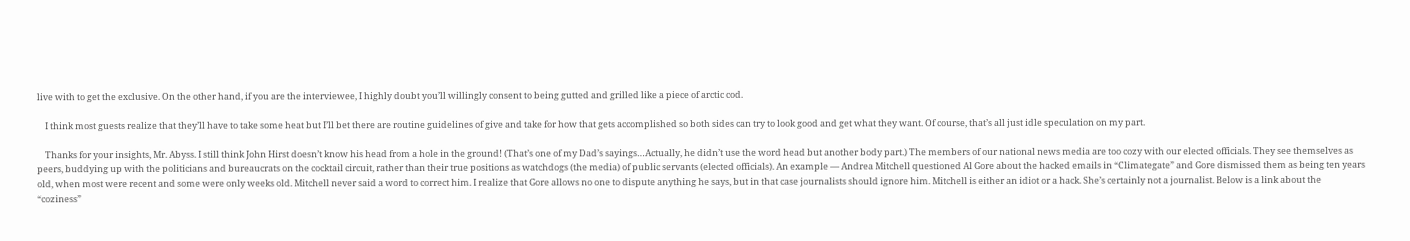live with to get the exclusive. On the other hand, if you are the interviewee, I highly doubt you’ll willingly consent to being gutted and grilled like a piece of arctic cod.

    I think most guests realize that they’ll have to take some heat but I’ll bet there are routine guidelines of give and take for how that gets accomplished so both sides can try to look good and get what they want. Of course, that’s all just idle speculation on my part.

    Thanks for your insights, Mr. Abyss. I still think John Hirst doesn’t know his head from a hole in the ground! (That’s one of my Dad’s sayings…Actually, he didn’t use the word head but another body part.) The members of our national news media are too cozy with our elected officials. They see themselves as peers, buddying up with the politicians and bureaucrats on the cocktail circuit, rather than their true positions as watchdogs (the media) of public servants (elected officials). An example — Andrea Mitchell questioned Al Gore about the hacked emails in “Climategate” and Gore dismissed them as being ten years old, when most were recent and some were only weeks old. Mitchell never said a word to correct him. I realize that Gore allows no one to dispute anything he says, but in that case journalists should ignore him. Mitchell is either an idiot or a hack. She’s certainly not a journalist. Below is a link about the “coziness”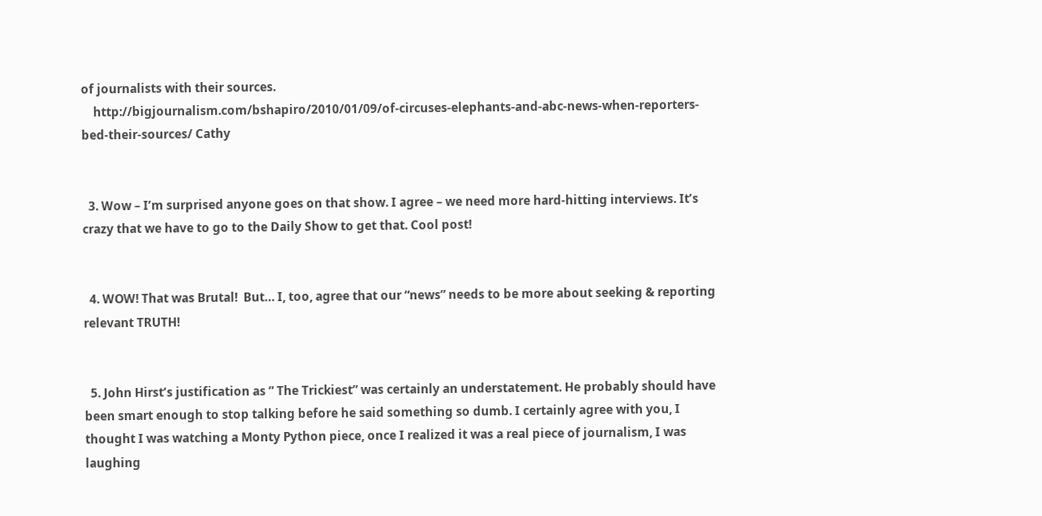of journalists with their sources.
    http://bigjournalism.com/bshapiro/2010/01/09/of-circuses-elephants-and-abc-news-when-reporters-bed-their-sources/ Cathy


  3. Wow – I’m surprised anyone goes on that show. I agree – we need more hard-hitting interviews. It’s crazy that we have to go to the Daily Show to get that. Cool post!


  4. WOW! That was Brutal!  But… I, too, agree that our “news” needs to be more about seeking & reporting relevant TRUTH!


  5. John Hirst’s justification as ” The Trickiest” was certainly an understatement. He probably should have been smart enough to stop talking before he said something so dumb. I certainly agree with you, I thought I was watching a Monty Python piece, once I realized it was a real piece of journalism, I was laughing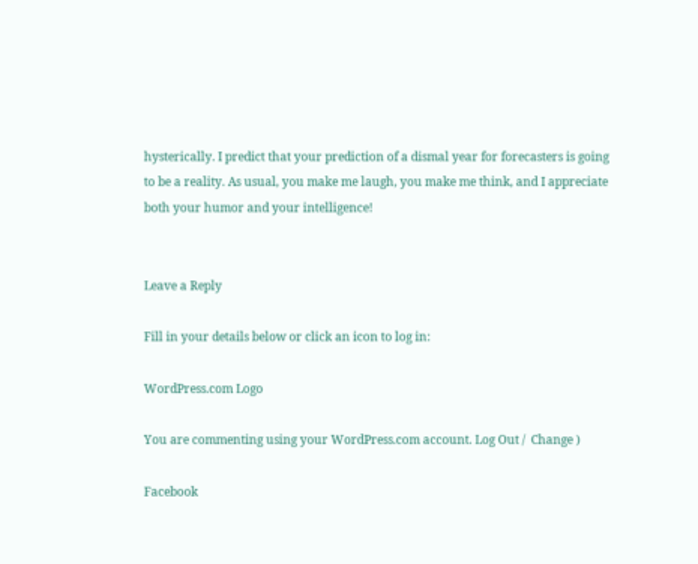hysterically. I predict that your prediction of a dismal year for forecasters is going to be a reality. As usual, you make me laugh, you make me think, and I appreciate both your humor and your intelligence!


Leave a Reply

Fill in your details below or click an icon to log in:

WordPress.com Logo

You are commenting using your WordPress.com account. Log Out /  Change )

Facebook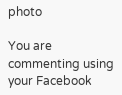photo

You are commenting using your Facebook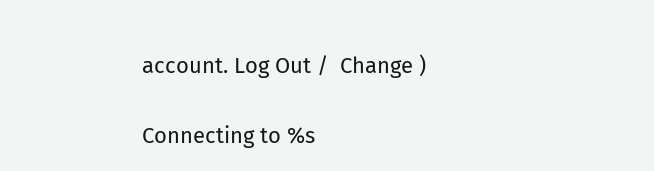account. Log Out /  Change )

Connecting to %s